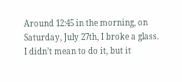Around 12:45 in the morning, on Saturday, July 27th, I broke a glass. I didn’t mean to do it, but it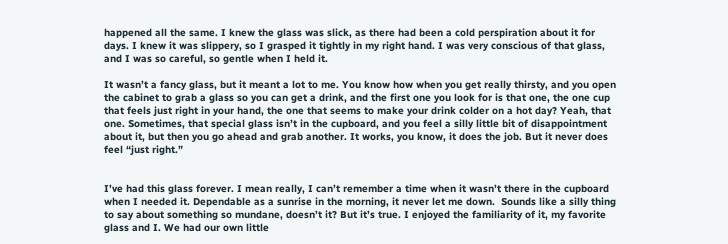happened all the same. I knew the glass was slick, as there had been a cold perspiration about it for days. I knew it was slippery, so I grasped it tightly in my right hand. I was very conscious of that glass, and I was so careful, so gentle when I held it.

It wasn’t a fancy glass, but it meant a lot to me. You know how when you get really thirsty, and you open the cabinet to grab a glass so you can get a drink, and the first one you look for is that one, the one cup that feels just right in your hand, the one that seems to make your drink colder on a hot day? Yeah, that one. Sometimes, that special glass isn’t in the cupboard, and you feel a silly little bit of disappointment about it, but then you go ahead and grab another. It works, you know, it does the job. But it never does feel “just right.”


I’ve had this glass forever. I mean really, I can’t remember a time when it wasn’t there in the cupboard when I needed it. Dependable as a sunrise in the morning, it never let me down.  Sounds like a silly thing to say about something so mundane, doesn’t it? But it’s true. I enjoyed the familiarity of it, my favorite glass and I. We had our own little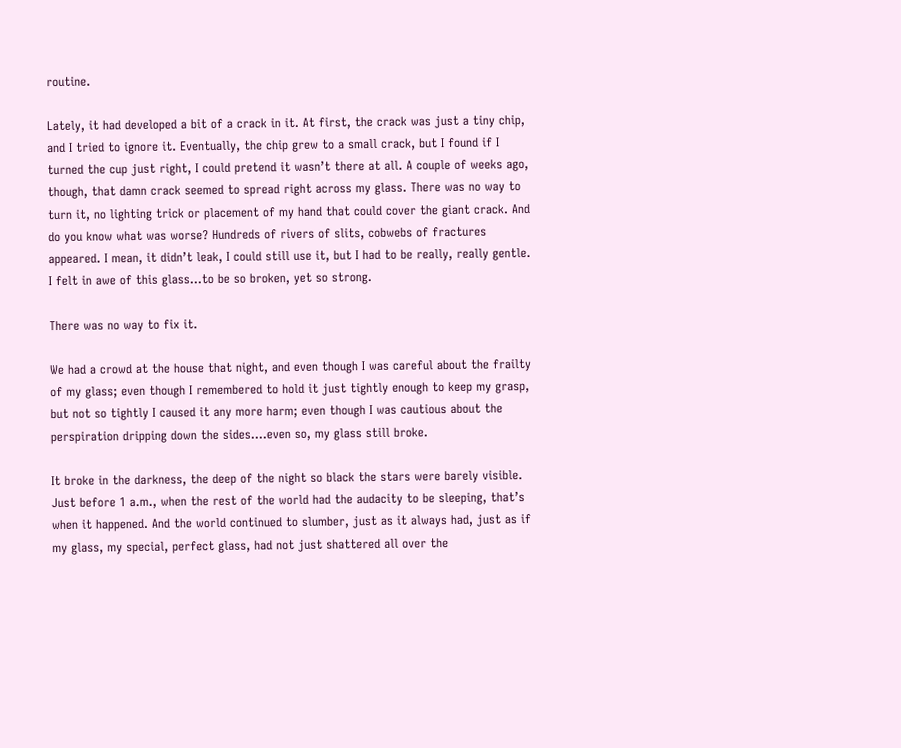routine.

Lately, it had developed a bit of a crack in it. At first, the crack was just a tiny chip, and I tried to ignore it. Eventually, the chip grew to a small crack, but I found if I turned the cup just right, I could pretend it wasn’t there at all. A couple of weeks ago, though, that damn crack seemed to spread right across my glass. There was no way to turn it, no lighting trick or placement of my hand that could cover the giant crack. And do you know what was worse? Hundreds of rivers of slits, cobwebs of fractures appeared. I mean, it didn’t leak, I could still use it, but I had to be really, really gentle.  I felt in awe of this glass…to be so broken, yet so strong.

There was no way to fix it.

We had a crowd at the house that night, and even though I was careful about the frailty of my glass; even though I remembered to hold it just tightly enough to keep my grasp, but not so tightly I caused it any more harm; even though I was cautious about the perspiration dripping down the sides….even so, my glass still broke.

It broke in the darkness, the deep of the night so black the stars were barely visible. Just before 1 a.m., when the rest of the world had the audacity to be sleeping, that’s when it happened. And the world continued to slumber, just as it always had, just as if my glass, my special, perfect glass, had not just shattered all over the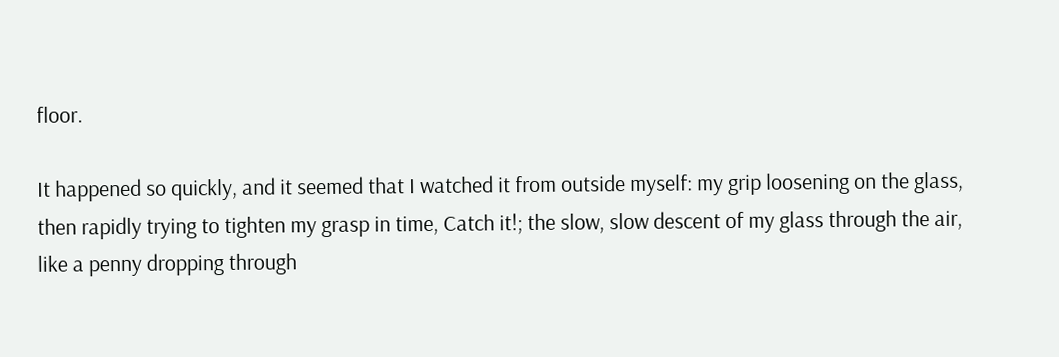floor.

It happened so quickly, and it seemed that I watched it from outside myself: my grip loosening on the glass, then rapidly trying to tighten my grasp in time, Catch it!; the slow, slow descent of my glass through the air, like a penny dropping through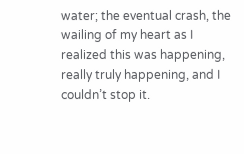water; the eventual crash, the wailing of my heart as I realized this was happening, really truly happening, and I couldn’t stop it.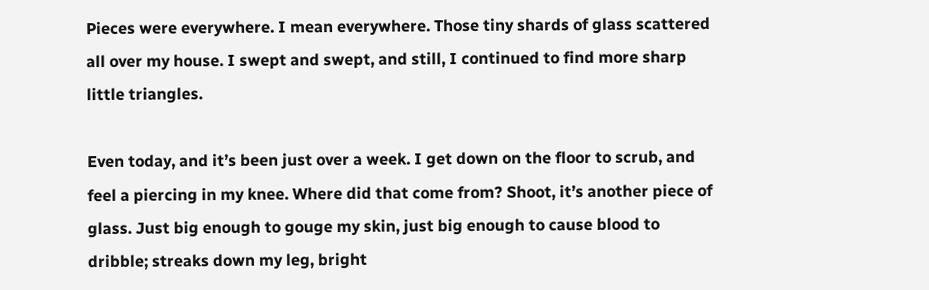Pieces were everywhere. I mean everywhere. Those tiny shards of glass scattered all over my house. I swept and swept, and still, I continued to find more sharp little triangles.

Even today, and it’s been just over a week. I get down on the floor to scrub, and feel a piercing in my knee. Where did that come from? Shoot, it’s another piece of glass. Just big enough to gouge my skin, just big enough to cause blood to dribble; streaks down my leg, bright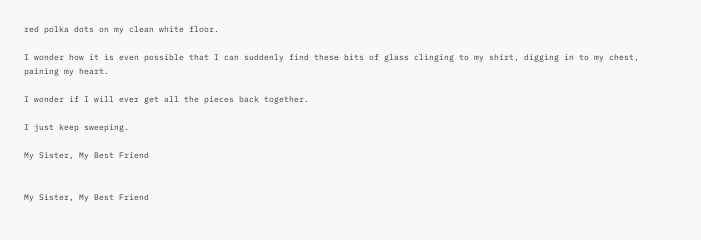red polka dots on my clean white floor.

I wonder how it is even possible that I can suddenly find these bits of glass clinging to my shirt, digging in to my chest, paining my heart.

I wonder if I will ever get all the pieces back together.

I just keep sweeping.

My Sister, My Best Friend


My Sister, My Best Friend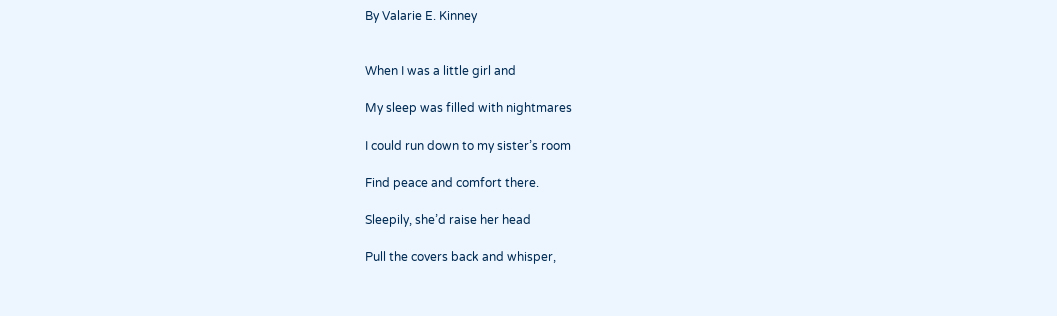By Valarie E. Kinney


When I was a little girl and

My sleep was filled with nightmares

I could run down to my sister’s room

Find peace and comfort there.

Sleepily, she’d raise her head

Pull the covers back and whisper,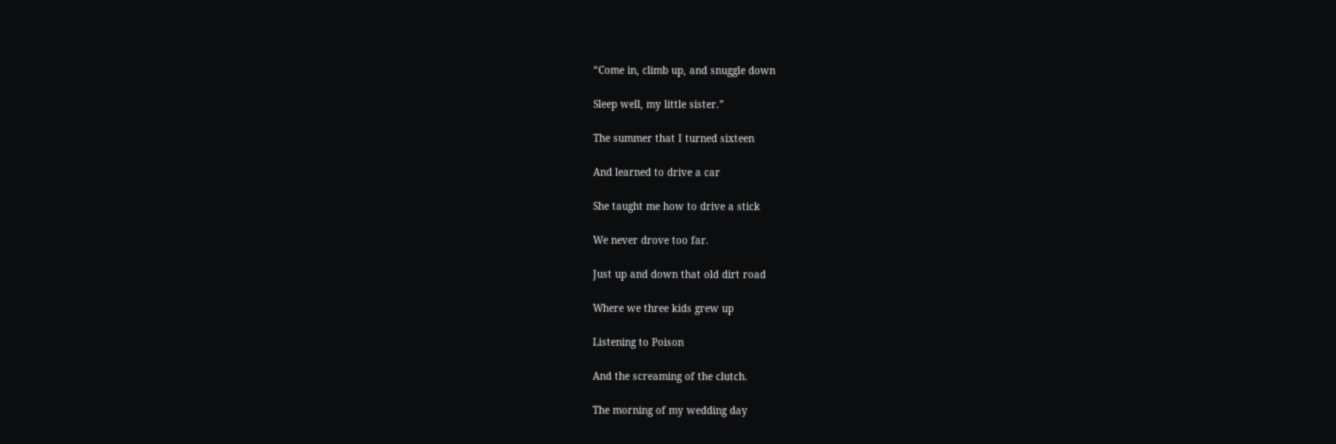“Come in, climb up, and snuggle down

Sleep well, my little sister.”

The summer that I turned sixteen

And learned to drive a car

She taught me how to drive a stick

We never drove too far.

Just up and down that old dirt road

Where we three kids grew up

Listening to Poison

And the screaming of the clutch.

The morning of my wedding day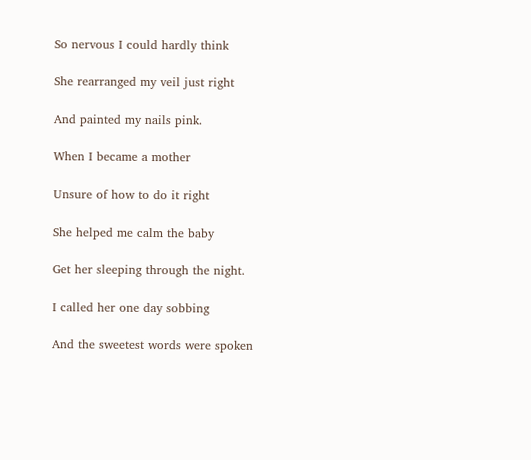So nervous I could hardly think

She rearranged my veil just right

And painted my nails pink.

When I became a mother

Unsure of how to do it right

She helped me calm the baby

Get her sleeping through the night.

I called her one day sobbing

And the sweetest words were spoken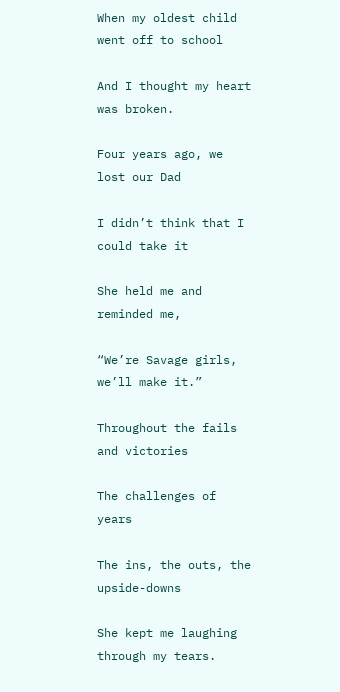When my oldest child went off to school

And I thought my heart was broken.

Four years ago, we lost our Dad

I didn’t think that I could take it

She held me and reminded me,

“We’re Savage girls, we’ll make it.”

Throughout the fails and victories

The challenges of years

The ins, the outs, the upside-downs

She kept me laughing through my tears.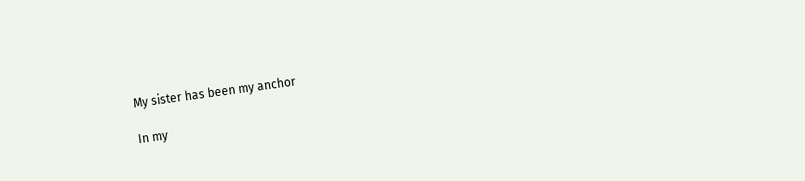My sister has been my anchor

In my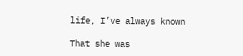life, I’ve always known

That she was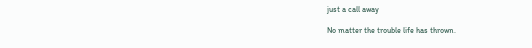just a call away

No matter the trouble life has thrown.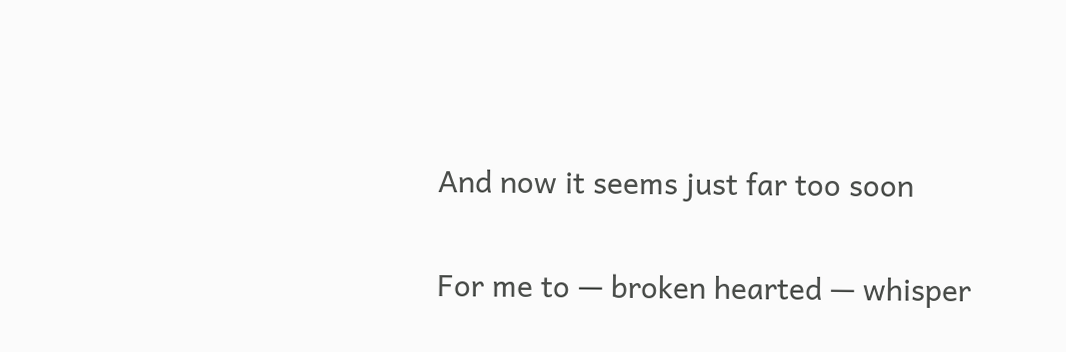And now it seems just far too soon

For me to — broken hearted — whisper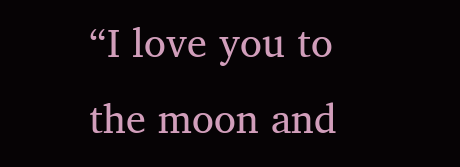“I love you to the moon and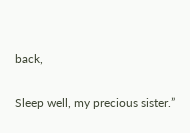back,

Sleep well, my precious sister.”